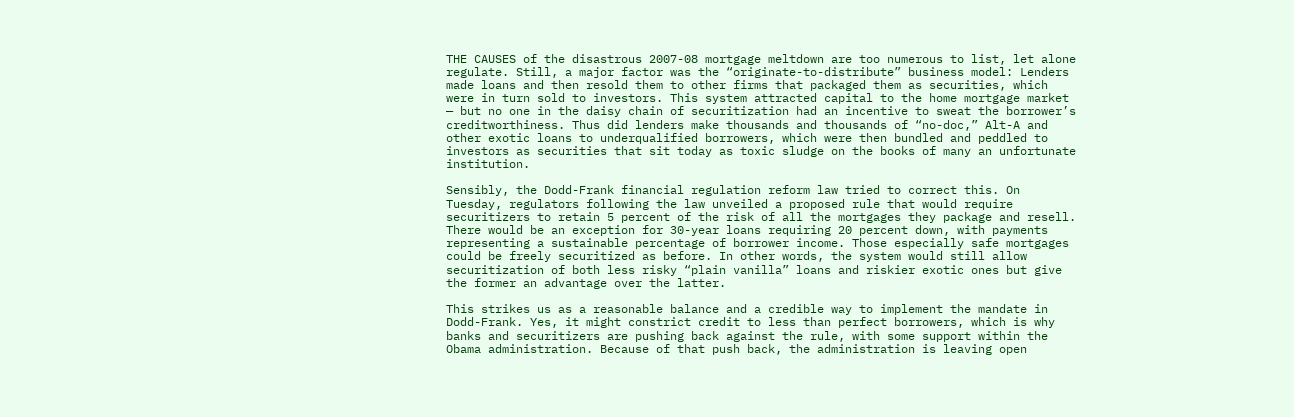THE CAUSES of the disastrous 2007-08 mortgage meltdown are too numerous to list, let alone regulate. Still, a major factor was the “originate-to-distribute” business model: Lenders made loans and then resold them to other firms that packaged them as securities, which were in turn sold to investors. This system attracted capital to the home mortgage market — but no one in the daisy chain of securitization had an incentive to sweat the borrower’s creditworthiness. Thus did lenders make thousands and thousands of “no-doc,” Alt-A and other exotic loans to underqualified borrowers, which were then bundled and peddled to investors as securities that sit today as toxic sludge on the books of many an unfortunate institution.

Sensibly, the Dodd-Frank financial regulation reform law tried to correct this. On Tuesday, regulators following the law unveiled a proposed rule that would require securitizers to retain 5 percent of the risk of all the mortgages they package and resell. There would be an exception for 30-year loans requiring 20 percent down, with payments representing a sustainable percentage of borrower income. Those especially safe mortgages could be freely securitized as before. In other words, the system would still allow securitization of both less risky “plain vanilla” loans and riskier exotic ones but give the former an advantage over the latter.

This strikes us as a reasonable balance and a credible way to implement the mandate in Dodd-Frank. Yes, it might constrict credit to less than perfect borrowers, which is why banks and securitizers are pushing back against the rule, with some support within the Obama administration. Because of that push back, the administration is leaving open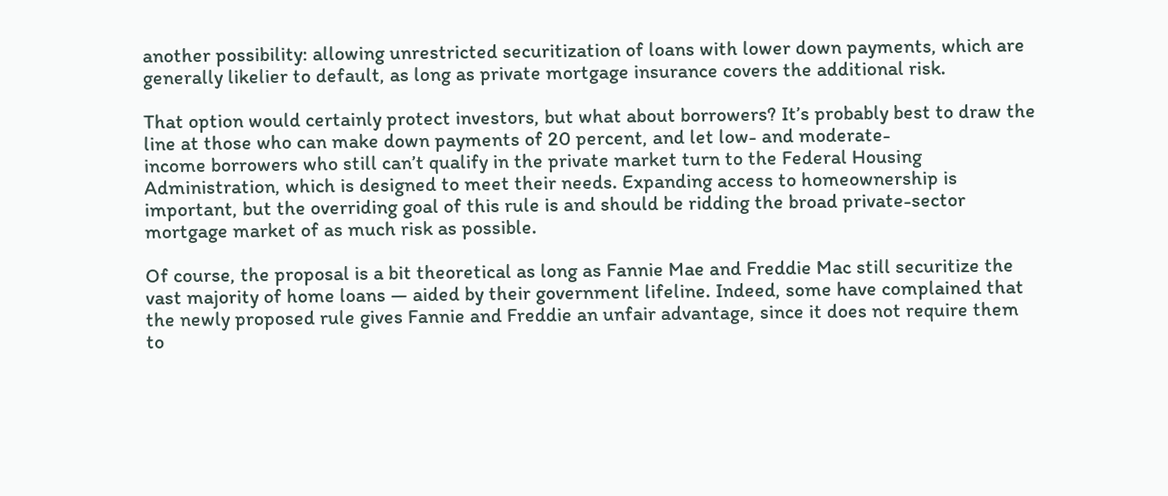another possibility: allowing unrestricted securitization of loans with lower down payments, which are generally likelier to default, as long as private mortgage insurance covers the additional risk.

That option would certainly protect investors, but what about borrowers? It’s probably best to draw the line at those who can make down payments of 20 percent, and let low- and moderate-
income borrowers who still can’t qualify in the private market turn to the Federal Housing Administration, which is designed to meet their needs. Expanding access to homeownership is important, but the overriding goal of this rule is and should be ridding the broad private-sector mortgage market of as much risk as possible.

Of course, the proposal is a bit theoretical as long as Fannie Mae and Freddie Mac still securitize the vast majority of home loans — aided by their government lifeline. Indeed, some have complained that the newly proposed rule gives Fannie and Freddie an unfair advantage, since it does not require them to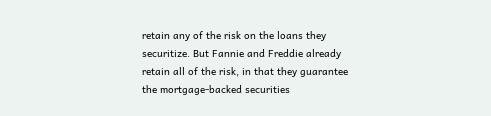retain any of the risk on the loans they securitize. But Fannie and Freddie already retain all of the risk, in that they guarantee the mortgage-backed securities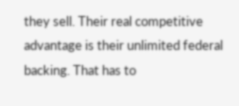they sell. Their real competitive advantage is their unlimited federal backing. That has to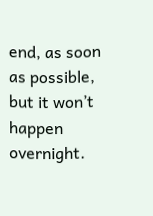end, as soon as possible, but it won’t happen overnight.